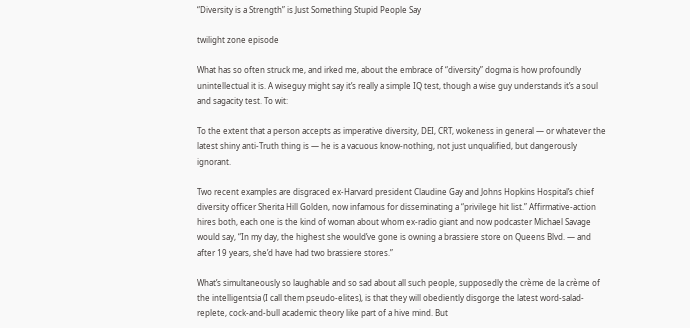“Diversity is a Strength” is Just Something Stupid People Say

twilight zone episode

What has so often struck me, and irked me, about the embrace of “diversity” dogma is how profoundly unintellectual it is. A wiseguy might say it’s really a simple IQ test, though a wise guy understands it’s a soul and sagacity test. To wit:

To the extent that a person accepts as imperative diversity, DEI, CRT, wokeness in general — or whatever the latest shiny anti-Truth thing is — he is a vacuous know-nothing, not just unqualified, but dangerously ignorant.

Two recent examples are disgraced ex-Harvard president Claudine Gay and Johns Hopkins Hospital’s chief diversity officer Sherita Hill Golden, now infamous for disseminating a “privilege hit list.” Affirmative-action hires both, each one is the kind of woman about whom ex-radio giant and now podcaster Michael Savage would say, “In my day, the highest she would’ve gone is owning a brassiere store on Queens Blvd. — and after 19 years, she’d have had two brassiere stores.”

What’s simultaneously so laughable and so sad about all such people, supposedly the crème de la crème of the intelligentsia (I call them pseudo-elites), is that they will obediently disgorge the latest word-salad-replete, cock-and-bull academic theory like part of a hive mind. But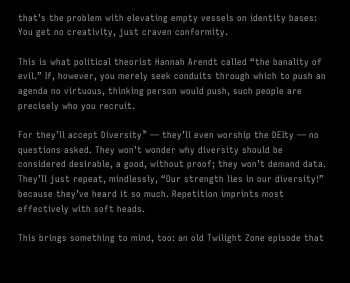that’s the problem with elevating empty vessels on identity bases: You get no creativity, just craven conformity.

This is what political theorist Hannah Arendt called “the banality of evil.” If, however, you merely seek conduits through which to push an agenda no virtuous, thinking person would push, such people are precisely who you recruit.

For they’ll accept Diversity™ — they’ll even worship the DEIty — no questions asked. They won’t wonder why diversity should be considered desirable, a good, without proof; they won’t demand data. They’ll just repeat, mindlessly, “Our strength lies in our diversity!” because they’ve heard it so much. Repetition imprints most effectively with soft heads.

This brings something to mind, too: an old Twilight Zone episode that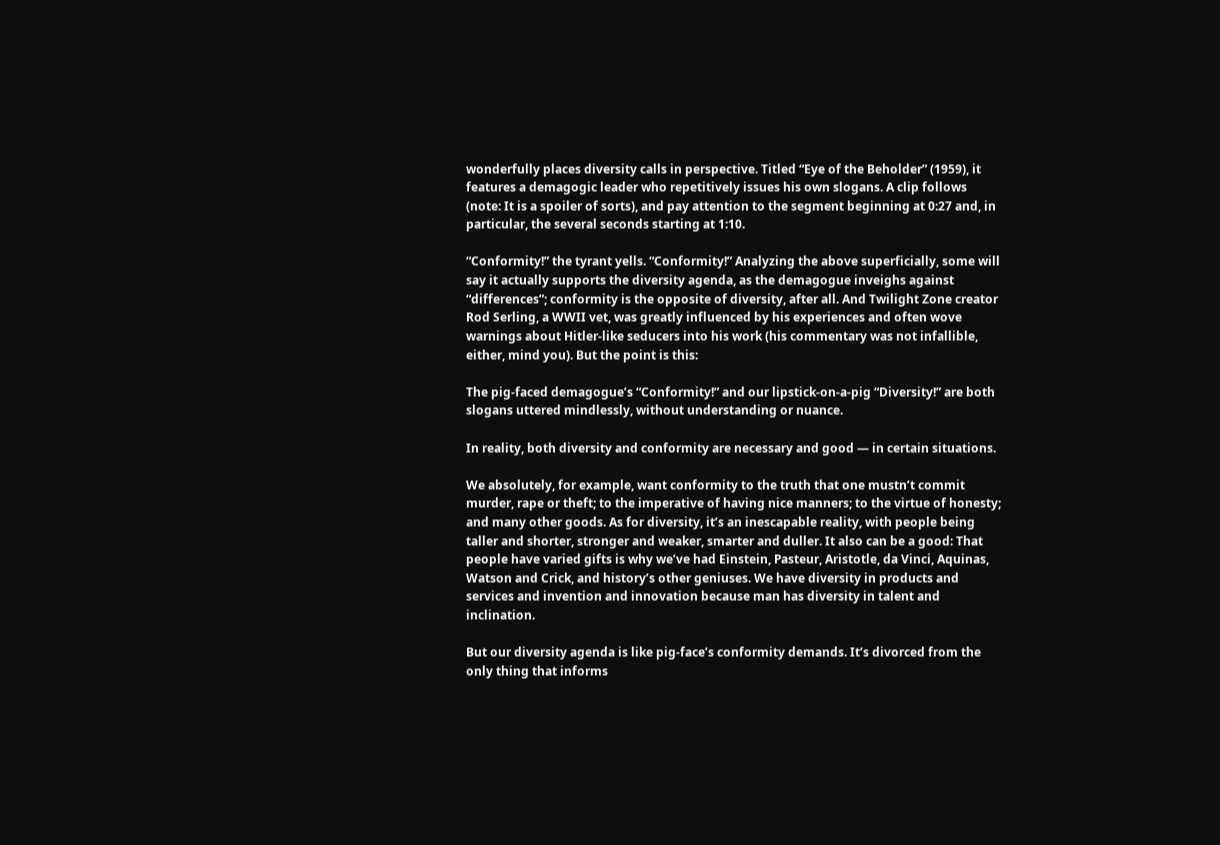wonderfully places diversity calls in perspective. Titled “Eye of the Beholder” (1959), it features a demagogic leader who repetitively issues his own slogans. A clip follows (note: It is a spoiler of sorts), and pay attention to the segment beginning at 0:27 and, in particular, the several seconds starting at 1:10.

“Conformity!” the tyrant yells. “Conformity!” Analyzing the above superficially, some will say it actually supports the diversity agenda, as the demagogue inveighs against “differences”; conformity is the opposite of diversity, after all. And Twilight Zone creator Rod Serling, a WWII vet, was greatly influenced by his experiences and often wove warnings about Hitler-like seducers into his work (his commentary was not infallible, either, mind you). But the point is this:

The pig-faced demagogue’s “Conformity!” and our lipstick-on-a-pig “Diversity!” are both slogans uttered mindlessly, without understanding or nuance.

In reality, both diversity and conformity are necessary and good — in certain situations.

We absolutely, for example, want conformity to the truth that one mustn’t commit murder, rape or theft; to the imperative of having nice manners; to the virtue of honesty; and many other goods. As for diversity, it’s an inescapable reality, with people being taller and shorter, stronger and weaker, smarter and duller. It also can be a good: That people have varied gifts is why we’ve had Einstein, Pasteur, Aristotle, da Vinci, Aquinas, Watson and Crick, and history’s other geniuses. We have diversity in products and services and invention and innovation because man has diversity in talent and inclination.

But our diversity agenda is like pig-face’s conformity demands. It’s divorced from the only thing that informs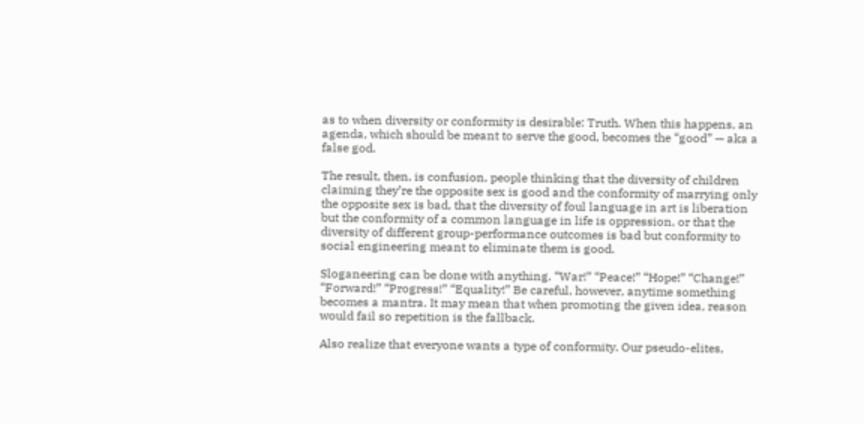as to when diversity or conformity is desirable: Truth. When this happens, an agenda, which should be meant to serve the good, becomes the “good” — aka a false god.

The result, then, is confusion, people thinking that the diversity of children claiming they’re the opposite sex is good and the conformity of marrying only the opposite sex is bad, that the diversity of foul language in art is liberation but the conformity of a common language in life is oppression, or that the diversity of different group-performance outcomes is bad but conformity to social engineering meant to eliminate them is good.

Sloganeering can be done with anything. “War!” “Peace!” “Hope!” “Change!” “Forward!” “Progress!” “Equality!” Be careful, however, anytime something becomes a mantra. It may mean that when promoting the given idea, reason would fail so repetition is the fallback.

Also realize that everyone wants a type of conformity. Our pseudo-elites,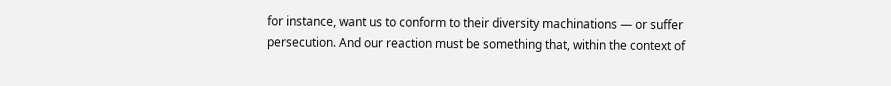for instance, want us to conform to their diversity machinations — or suffer persecution. And our reaction must be something that, within the context of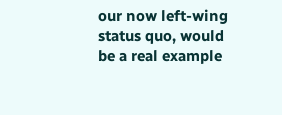our now left-wing status quo, would be a real example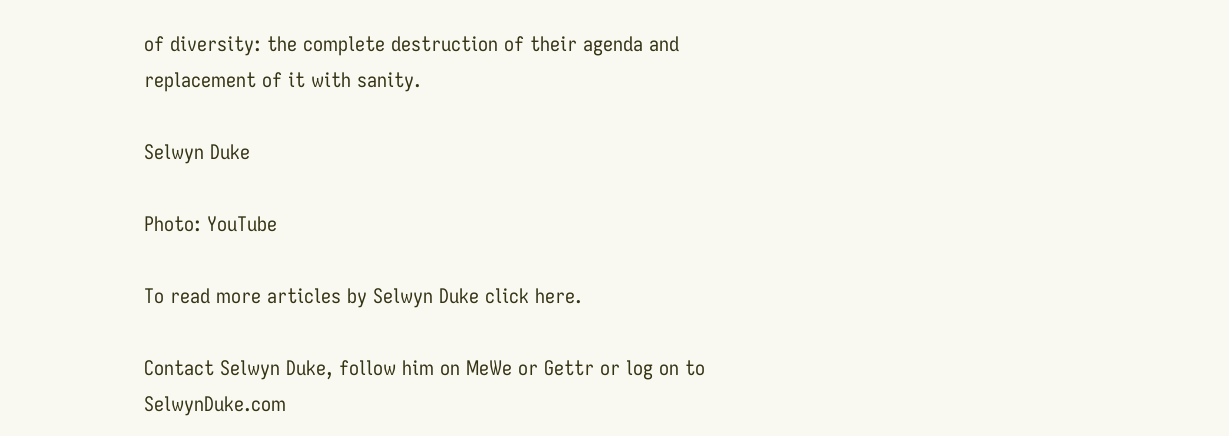of diversity: the complete destruction of their agenda and replacement of it with sanity.

Selwyn Duke

Photo: YouTube

To read more articles by Selwyn Duke click here.

Contact Selwyn Duke, follow him on MeWe or Gettr or log on to SelwynDuke.com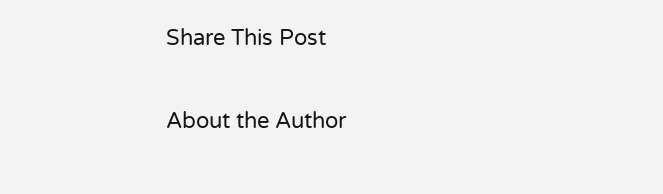Share This Post

About the Author